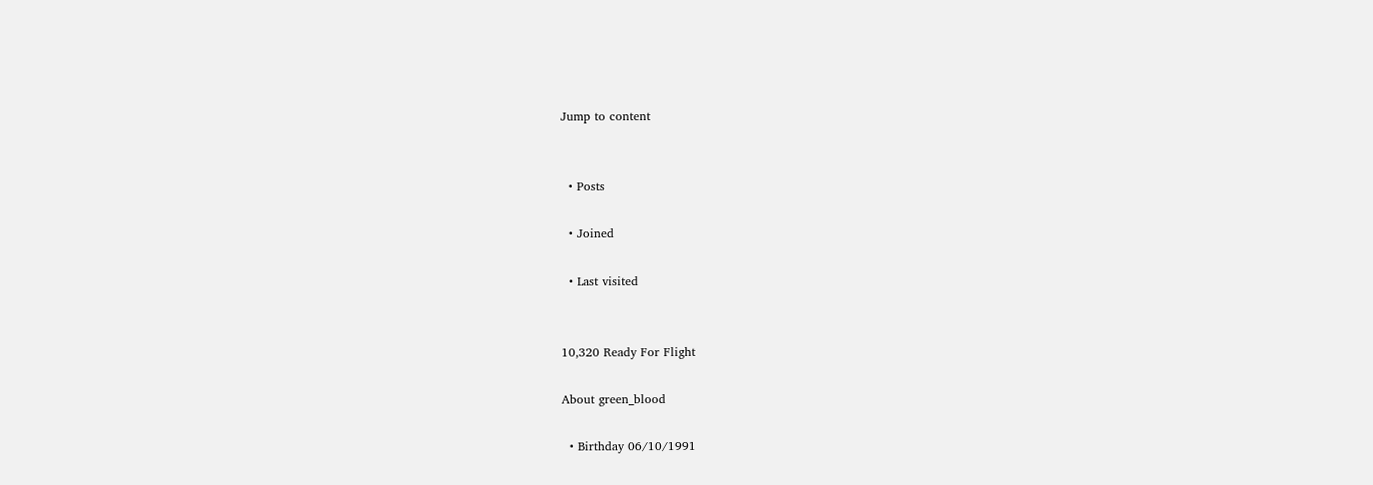Jump to content


  • Posts

  • Joined

  • Last visited


10,320 Ready For Flight

About green_blood

  • Birthday 06/10/1991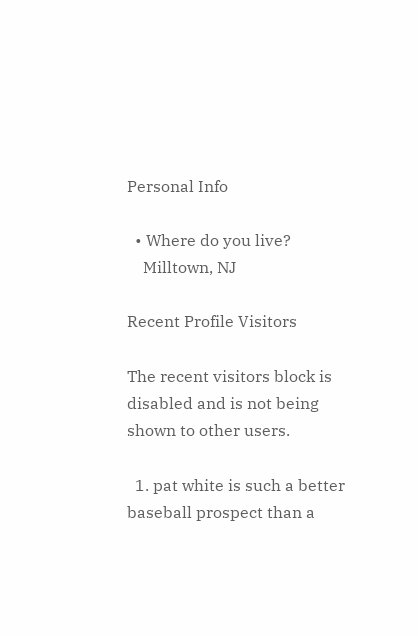Personal Info

  • Where do you live?
    Milltown, NJ

Recent Profile Visitors

The recent visitors block is disabled and is not being shown to other users.

  1. pat white is such a better baseball prospect than a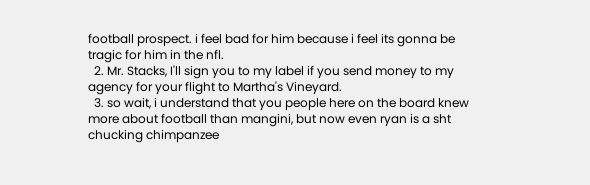football prospect. i feel bad for him because i feel its gonna be tragic for him in the nfl.
  2. Mr. Stacks, I'll sign you to my label if you send money to my agency for your flight to Martha's Vineyard.
  3. so wait, i understand that you people here on the board knew more about football than mangini, but now even ryan is a sht chucking chimpanzee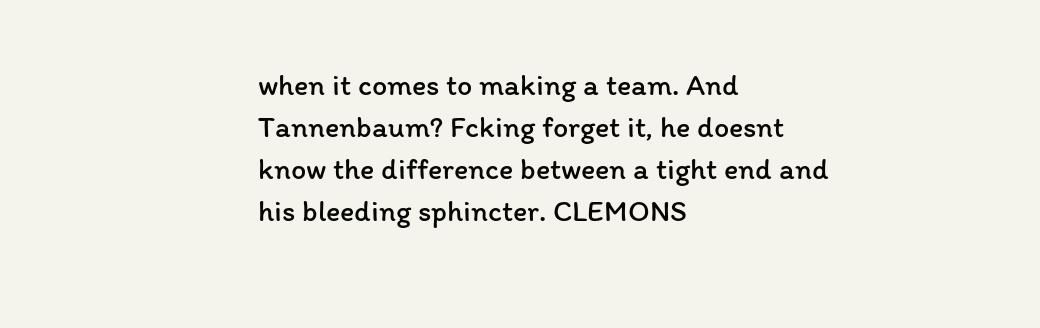when it comes to making a team. And Tannenbaum? Fcking forget it, he doesnt know the difference between a tight end and his bleeding sphincter. CLEMONS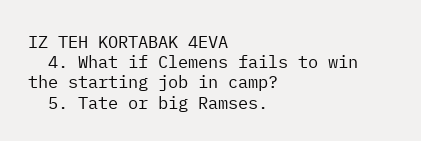IZ TEH KORTABAK 4EVA
  4. What if Clemens fails to win the starting job in camp?
  5. Tate or big Ramses.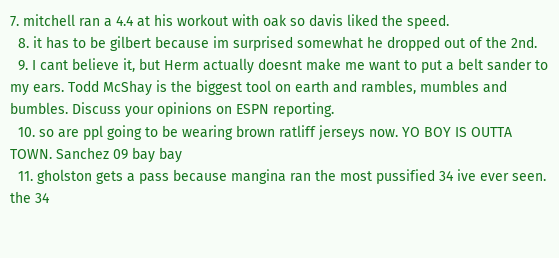7. mitchell ran a 4.4 at his workout with oak so davis liked the speed.
  8. it has to be gilbert because im surprised somewhat he dropped out of the 2nd.
  9. I cant believe it, but Herm actually doesnt make me want to put a belt sander to my ears. Todd McShay is the biggest tool on earth and rambles, mumbles and bumbles. Discuss your opinions on ESPN reporting.
  10. so are ppl going to be wearing brown ratliff jerseys now. YO BOY IS OUTTA TOWN. Sanchez 09 bay bay
  11. gholston gets a pass because mangina ran the most pussified 34 ive ever seen. the 34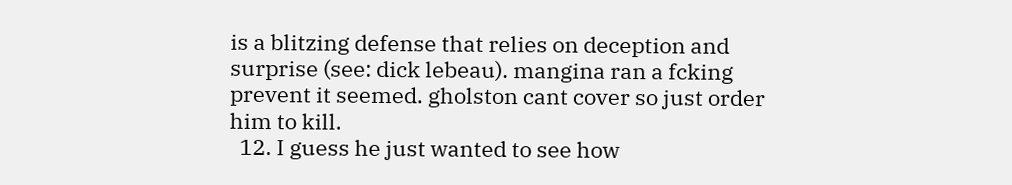is a blitzing defense that relies on deception and surprise (see: dick lebeau). mangina ran a fcking prevent it seemed. gholston cant cover so just order him to kill.
  12. I guess he just wanted to see how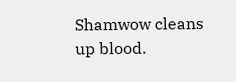Shamwow cleans up blood.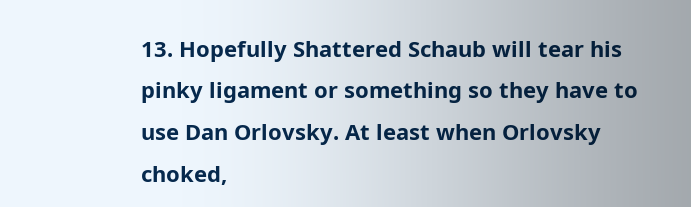13. Hopefully Shattered Schaub will tear his pinky ligament or something so they have to use Dan Orlovsky. At least when Orlovsky choked,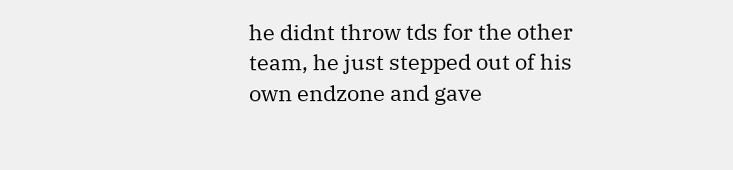he didnt throw tds for the other team, he just stepped out of his own endzone and gave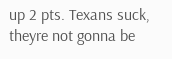up 2 pts. Texans suck, theyre not gonna be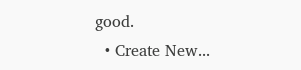good.
  • Create New...